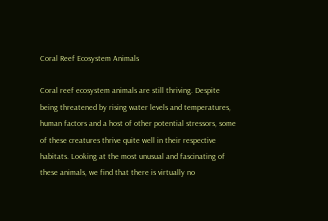Coral Reef Ecosystem Animals

Coral reef ecosystem animals are still thriving. Despite being threatened by rising water levels and temperatures, human factors and a host of other potential stressors, some of these creatures thrive quite well in their respective habitats. Looking at the most unusual and fascinating of these animals, we find that there is virtually no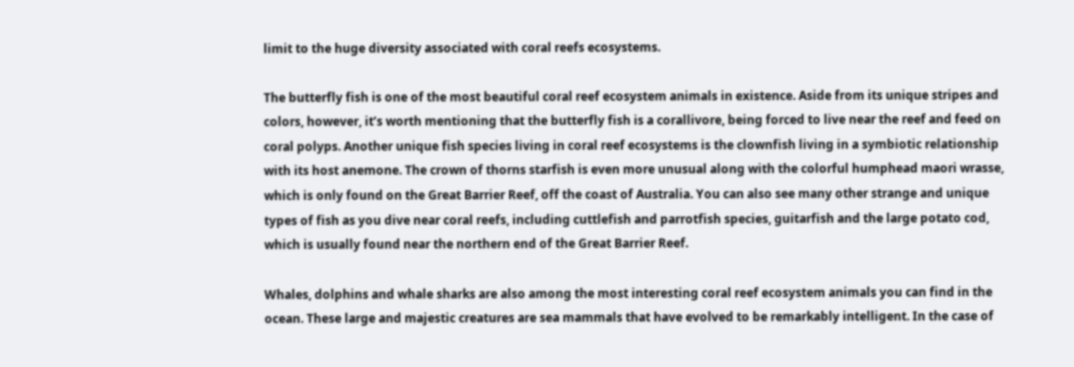limit to the huge diversity associated with coral reefs ecosystems.

The butterfly fish is one of the most beautiful coral reef ecosystem animals in existence. Aside from its unique stripes and colors, however, it’s worth mentioning that the butterfly fish is a corallivore, being forced to live near the reef and feed on coral polyps. Another unique fish species living in coral reef ecosystems is the clownfish living in a symbiotic relationship with its host anemone. The crown of thorns starfish is even more unusual along with the colorful humphead maori wrasse, which is only found on the Great Barrier Reef, off the coast of Australia. You can also see many other strange and unique types of fish as you dive near coral reefs, including cuttlefish and parrotfish species, guitarfish and the large potato cod, which is usually found near the northern end of the Great Barrier Reef.

Whales, dolphins and whale sharks are also among the most interesting coral reef ecosystem animals you can find in the ocean. These large and majestic creatures are sea mammals that have evolved to be remarkably intelligent. In the case of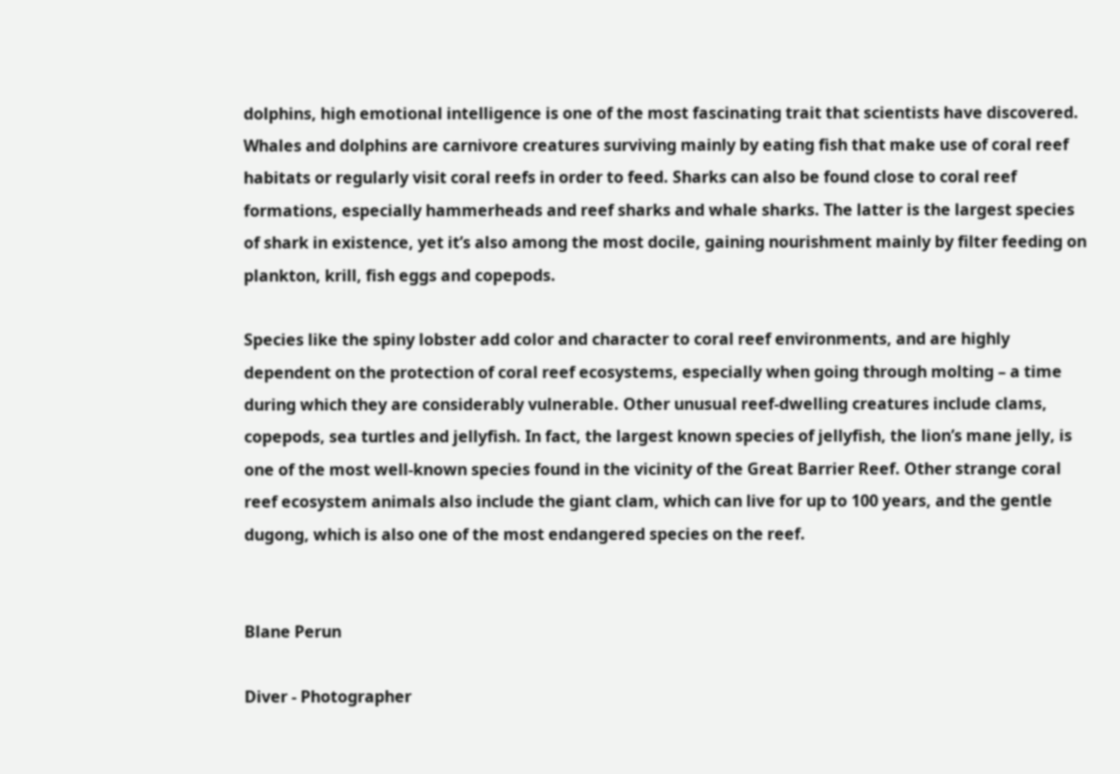dolphins, high emotional intelligence is one of the most fascinating trait that scientists have discovered. Whales and dolphins are carnivore creatures surviving mainly by eating fish that make use of coral reef habitats or regularly visit coral reefs in order to feed. Sharks can also be found close to coral reef formations, especially hammerheads and reef sharks and whale sharks. The latter is the largest species of shark in existence, yet it’s also among the most docile, gaining nourishment mainly by filter feeding on plankton, krill, fish eggs and copepods.

Species like the spiny lobster add color and character to coral reef environments, and are highly dependent on the protection of coral reef ecosystems, especially when going through molting – a time during which they are considerably vulnerable. Other unusual reef-dwelling creatures include clams, copepods, sea turtles and jellyfish. In fact, the largest known species of jellyfish, the lion’s mane jelly, is one of the most well-known species found in the vicinity of the Great Barrier Reef. Other strange coral reef ecosystem animals also include the giant clam, which can live for up to 100 years, and the gentle dugong, which is also one of the most endangered species on the reef.


Blane Perun

Diver - Photographer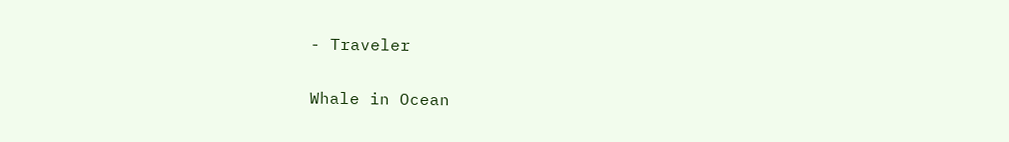- Traveler

Whale in Ocean